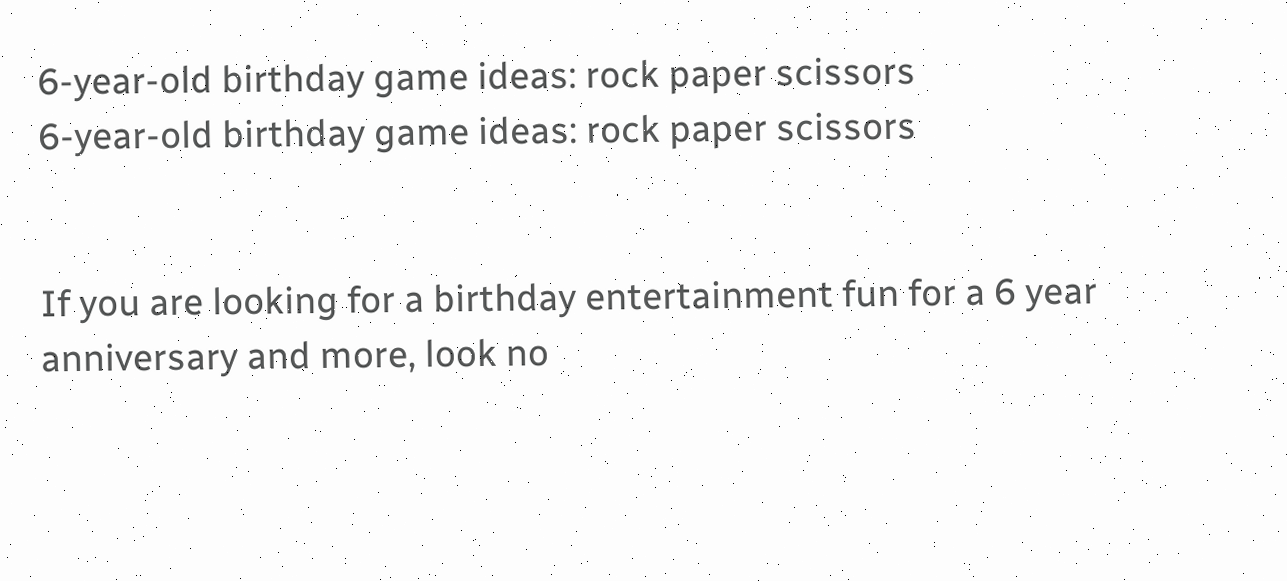6-year-old birthday game ideas: rock paper scissors
6-year-old birthday game ideas: rock paper scissors


If you are looking for a birthday entertainment fun for a 6 year anniversary and more, look no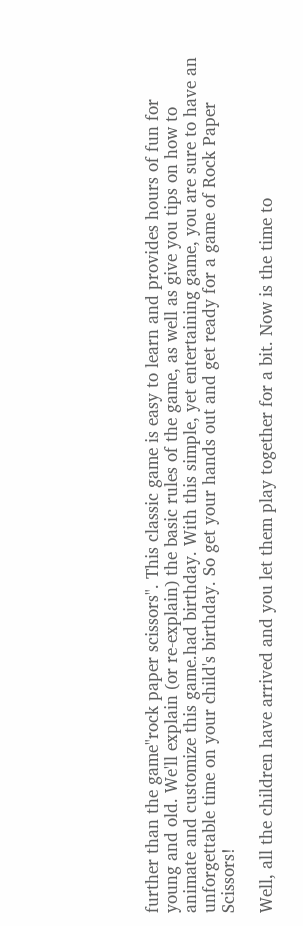further than the game"rock paper scissors". This classic game is easy to learn and provides hours of fun for young and old. We'll explain (or re-explain) the basic rules of the game, as well as give you tips on how to animate and customize this game.had birthday. With this simple, yet entertaining game, you are sure to have an unforgettable time on your child's birthday. So get your hands out and get ready for a game of Rock Paper Scissors!

Well, all the children have arrived and you let them play together for a bit. Now is the time to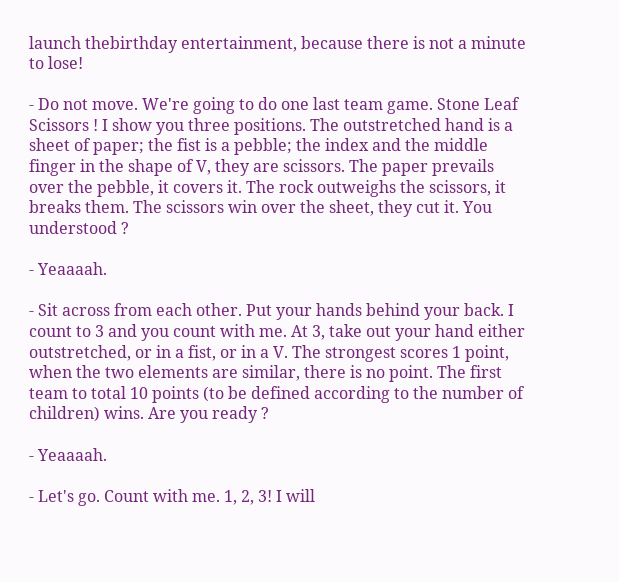launch thebirthday entertainment, because there is not a minute to lose!

- Do not move. We're going to do one last team game. Stone Leaf Scissors ! I show you three positions. The outstretched hand is a sheet of paper; the fist is a pebble; the index and the middle finger in the shape of V, they are scissors. The paper prevails over the pebble, it covers it. The rock outweighs the scissors, it breaks them. The scissors win over the sheet, they cut it. You understood ?

- Yeaaaah.

- Sit across from each other. Put your hands behind your back. I count to 3 and you count with me. At 3, take out your hand either outstretched, or in a fist, or in a V. The strongest scores 1 point, when the two elements are similar, there is no point. The first team to total 10 points (to be defined according to the number of children) wins. Are you ready ?

- Yeaaaah.

- Let's go. Count with me. 1, 2, 3! I will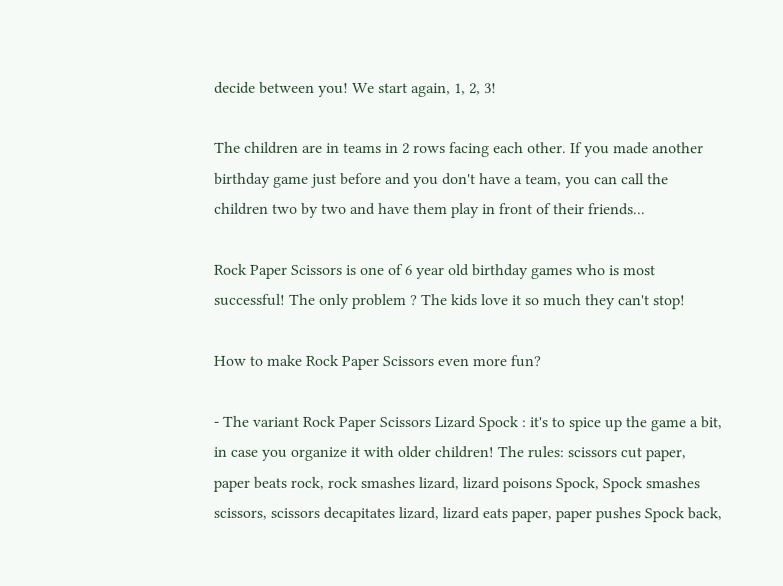decide between you! We start again, 1, 2, 3!

The children are in teams in 2 rows facing each other. If you made another birthday game just before and you don't have a team, you can call the children two by two and have them play in front of their friends...

Rock Paper Scissors is one of 6 year old birthday games who is most successful! The only problem ? The kids love it so much they can't stop!

How to make Rock Paper Scissors even more fun?

- The variant Rock Paper Scissors Lizard Spock : it's to spice up the game a bit, in case you organize it with older children! The rules: scissors cut paper, paper beats rock, rock smashes lizard, lizard poisons Spock, Spock smashes scissors, scissors decapitates lizard, lizard eats paper, paper pushes Spock back,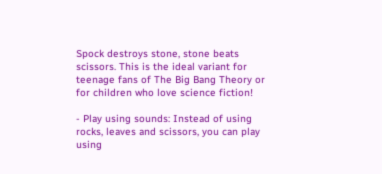Spock destroys stone, stone beats scissors. This is the ideal variant for teenage fans of The Big Bang Theory or for children who love science fiction!

- Play using sounds: Instead of using rocks, leaves and scissors, you can play using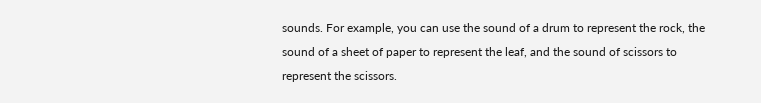sounds. For example, you can use the sound of a drum to represent the rock, the sound of a sheet of paper to represent the leaf, and the sound of scissors to represent the scissors.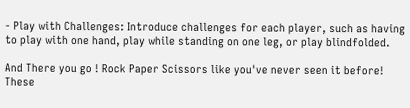- Play with Challenges: Introduce challenges for each player, such as having to play with one hand, play while standing on one leg, or play blindfolded.

And There you go ! Rock Paper Scissors like you've never seen it before! These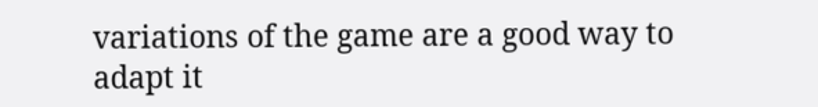variations of the game are a good way to adapt it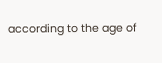according to the age of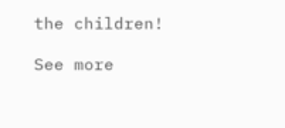the children!

See more